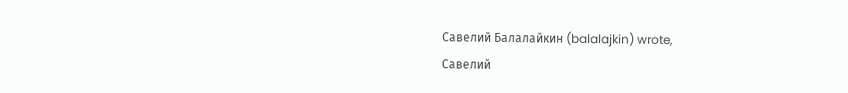Савелий Балалайкин (balalajkin) wrote,
Савелий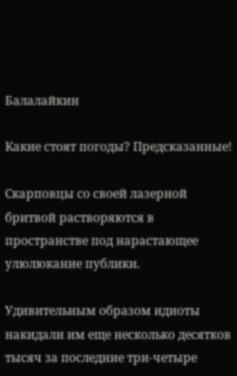Балалайкин

Какие стоят погоды? Предсказанные!

Скарповцы со своей лазерной бритвой растворяются в пространстве под нарастающее улюлюкание публики.

Удивительным образом идиоты накидали им еще несколько десятков тысяч за последние три-четыре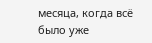месяца, когда всё было уже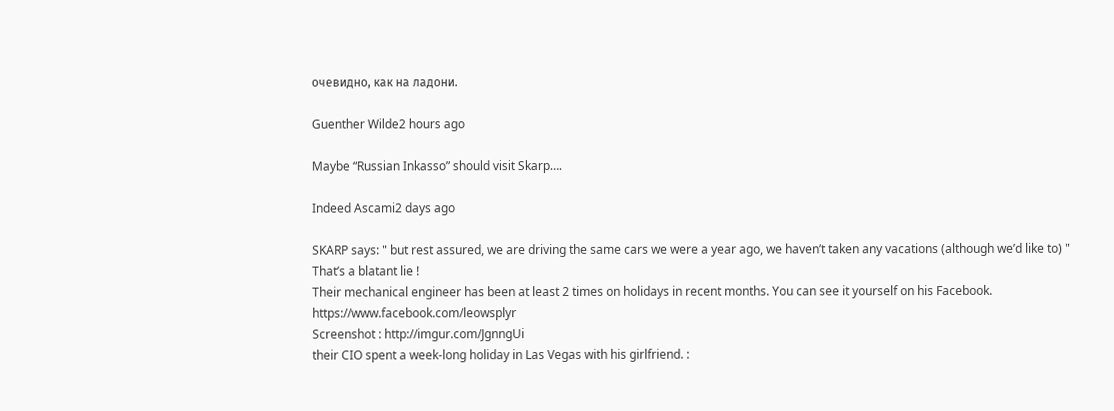очевидно, как на ладони.

Guenther Wilde2 hours ago

Maybe “Russian Inkasso” should visit Skarp….

Indeed Ascami2 days ago

SKARP says: " but rest assured, we are driving the same cars we were a year ago, we haven’t taken any vacations (although we’d like to) "
That’s a blatant lie !
Their mechanical engineer has been at least 2 times on holidays in recent months. You can see it yourself on his Facebook. https://www.facebook.com/leowsplyr
Screenshot : http://imgur.com/JgnngUi
their CIO spent a week-long holiday in Las Vegas with his girlfriend. :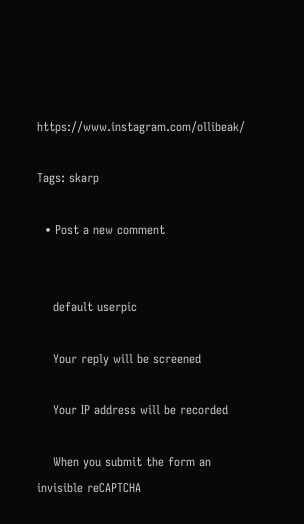https://www.instagram.com/ollibeak/

Tags: skarp

  • Post a new comment


    default userpic

    Your reply will be screened

    Your IP address will be recorded

    When you submit the form an invisible reCAPTCHA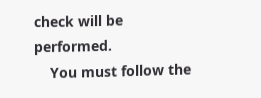check will be performed.
    You must follow the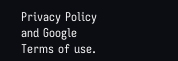Privacy Policy and Google Terms of use.